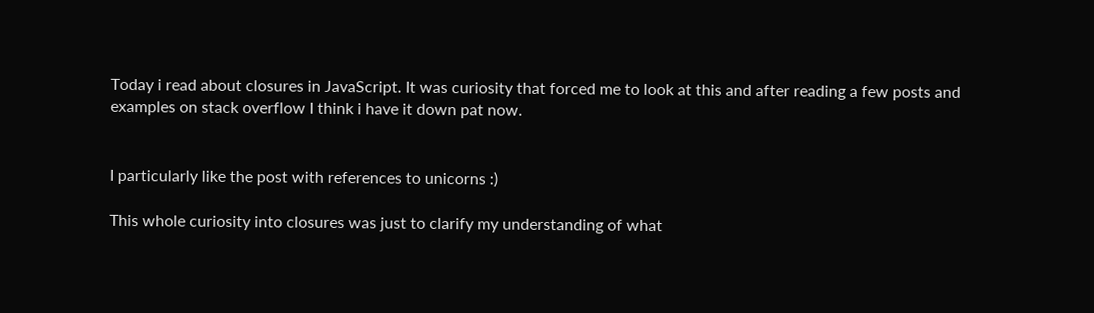Today i read about closures in JavaScript. It was curiosity that forced me to look at this and after reading a few posts and examples on stack overflow I think i have it down pat now.


I particularly like the post with references to unicorns :)

This whole curiosity into closures was just to clarify my understanding of what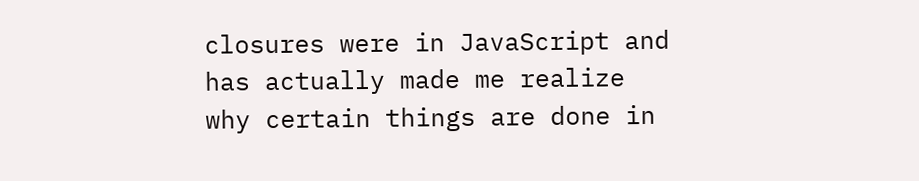closures were in JavaScript and has actually made me realize why certain things are done in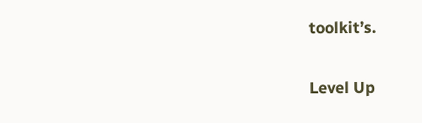toolkit’s.

Level Up